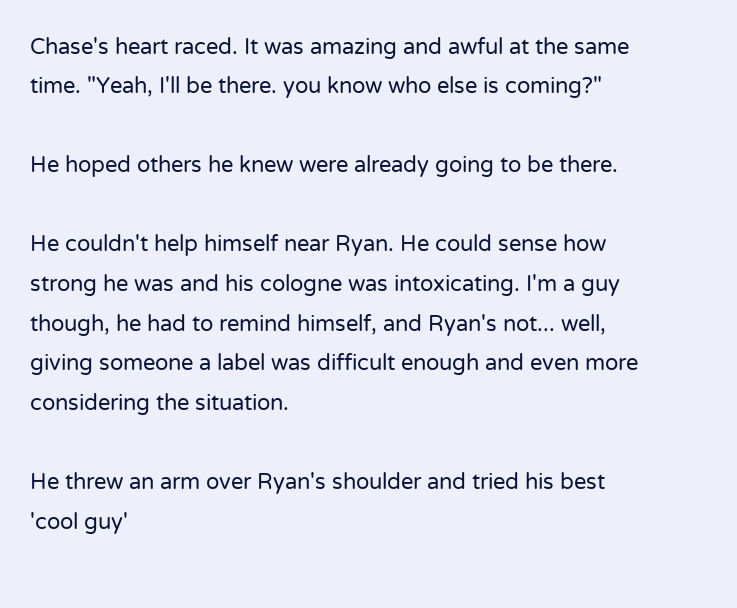Chase's heart raced. It was amazing and awful at the same time. "Yeah, I'll be there. you know who else is coming?"

He hoped others he knew were already going to be there.

He couldn't help himself near Ryan. He could sense how strong he was and his cologne was intoxicating. I'm a guy though, he had to remind himself, and Ryan's not... well, giving someone a label was difficult enough and even more considering the situation.

He threw an arm over Ryan's shoulder and tried his best 'cool guy'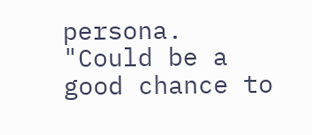persona. "Could be a good chance to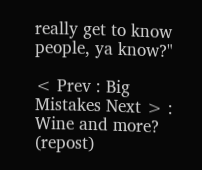really get to know people, ya know?"

< Prev : Big Mistakes Next > : Wine and more? (repost)